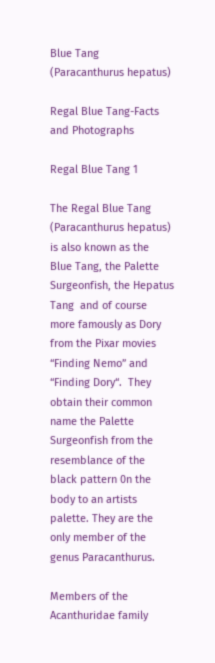Blue Tang (Paracanthurus hepatus)

Regal Blue Tang-Facts and Photographs

Regal Blue Tang 1

The Regal Blue Tang (Paracanthurus hepatus) is also known as the  Blue Tang, the Palette Surgeonfish, the Hepatus Tang  and of course more famously as Dory from the Pixar movies “Finding Nemo” and “Finding Dory“.  They obtain their common name the Palette Surgeonfish from the resemblance of the black pattern 0n the body to an artists palette. They are the only member of the genus Paracanthurus.

Members of the Acanthuridae family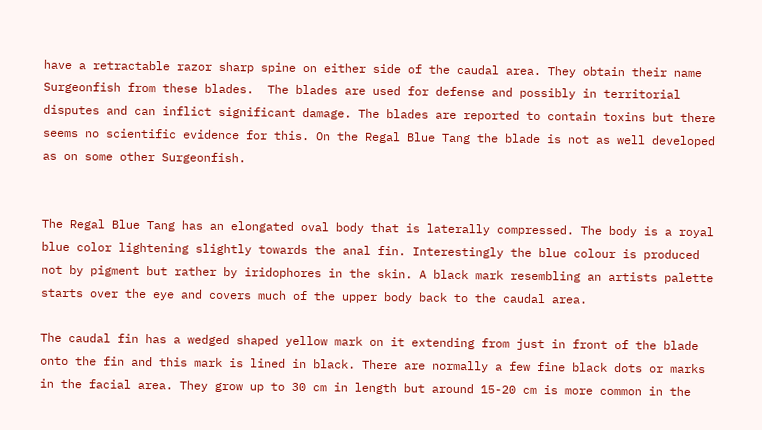have a retractable razor sharp spine on either side of the caudal area. They obtain their name Surgeonfish from these blades.  The blades are used for defense and possibly in territorial disputes and can inflict significant damage. The blades are reported to contain toxins but there seems no scientific evidence for this. On the Regal Blue Tang the blade is not as well developed as on some other Surgeonfish.


The Regal Blue Tang has an elongated oval body that is laterally compressed. The body is a royal blue color lightening slightly towards the anal fin. Interestingly the blue colour is produced not by pigment but rather by iridophores in the skin. A black mark resembling an artists palette starts over the eye and covers much of the upper body back to the caudal area.

The caudal fin has a wedged shaped yellow mark on it extending from just in front of the blade onto the fin and this mark is lined in black. There are normally a few fine black dots or marks in the facial area. They grow up to 30 cm in length but around 15-20 cm is more common in the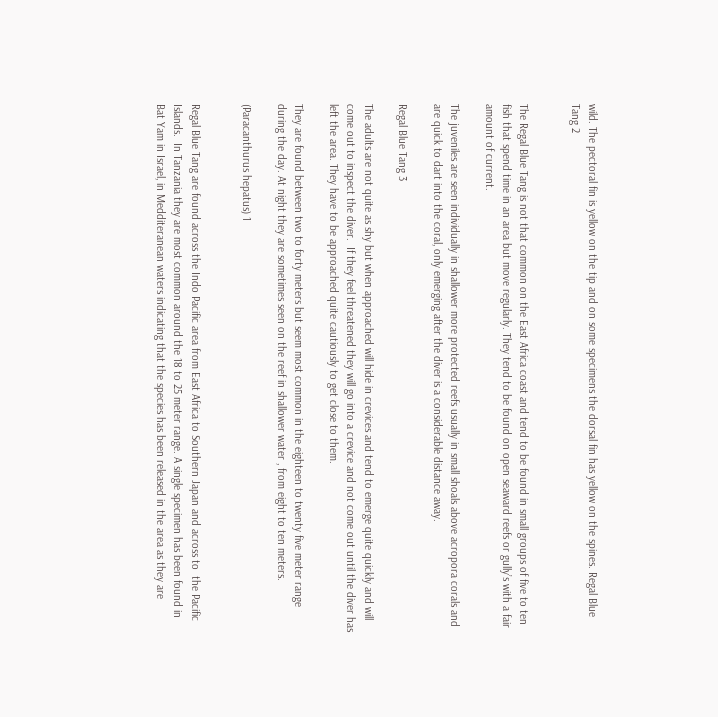wild. The pectoral fin is yellow on the tip and on some specimens the dorsal fin has yellow on the spines. Regal Blue Tang 2


The Regal Blue Tang is not that common on the East Africa coast and tend to be found in small groups of five to ten fish that spend time in an area but move regularly. They tend to be found on open seaward reefs or gully’s with a fair amount of current.

The juveniles are seen individually in shallower more protected reefs usually in small shoals above acropora corals and are quick to dart into the coral, only emerging after the diver is a considerable distance away.

Regal Blue Tang 3

The adults are not quite as shy but when approached will hide in crevices and tend to emerge quite quickly and will come out to inspect the diver.  If they feel threatened they will go into a crevice and not come out until the diver has left the area. They have to be approached quite cautiously to get close to them.

They are found between two to forty meters but seem most common in the eighteen to twenty five meter range during the day. At night they are sometimes seen on the reef in shallower water , from eight to ten meters.

(Paracanthurus hepatus) 1


Regal Blue Tang are found across the Indo Pacific area from East Africa to Southern Japan and across to  the Pacific Islands.  In Tanzania they are most common around the 18 to 25 meter range. A single specimen has been found in Bat Yam in Israel, in Medditeranean waters indicating that the species has been released in the area as they are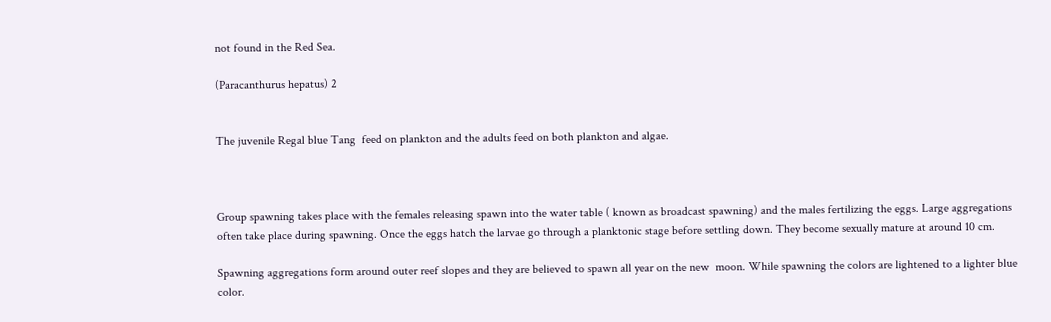not found in the Red Sea.

(Paracanthurus hepatus) 2


The juvenile Regal blue Tang  feed on plankton and the adults feed on both plankton and algae.



Group spawning takes place with the females releasing spawn into the water table ( known as broadcast spawning) and the males fertilizing the eggs. Large aggregations often take place during spawning. Once the eggs hatch the larvae go through a planktonic stage before settling down. They become sexually mature at around 10 cm.

Spawning aggregations form around outer reef slopes and they are believed to spawn all year on the new  moon. While spawning the colors are lightened to a lighter blue color.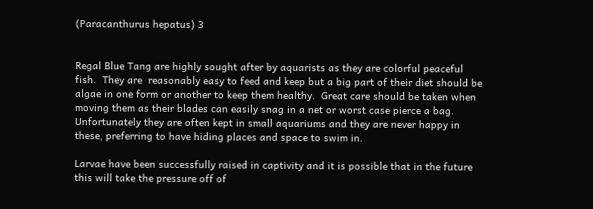(Paracanthurus hepatus) 3


Regal Blue Tang are highly sought after by aquarists as they are colorful peaceful fish.  They are  reasonably easy to feed and keep but a big part of their diet should be algae in one form or another to keep them healthy.  Great care should be taken when moving them as their blades can easily snag in a net or worst case pierce a bag. Unfortunately they are often kept in small aquariums and they are never happy in these, preferring to have hiding places and space to swim in.

Larvae have been successfully raised in captivity and it is possible that in the future this will take the pressure off of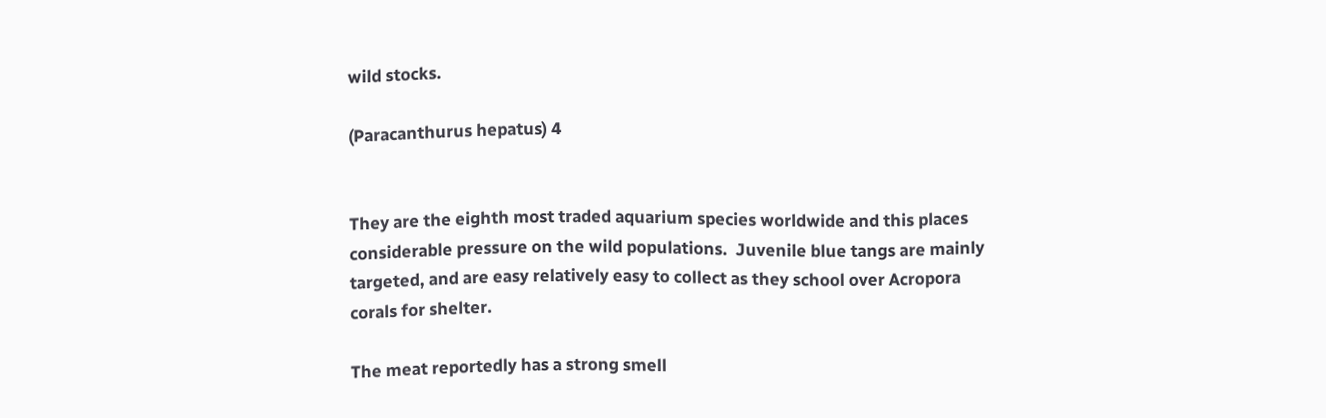wild stocks.

(Paracanthurus hepatus) 4


They are the eighth most traded aquarium species worldwide and this places considerable pressure on the wild populations.  Juvenile blue tangs are mainly targeted, and are easy relatively easy to collect as they school over Acropora corals for shelter.

The meat reportedly has a strong smell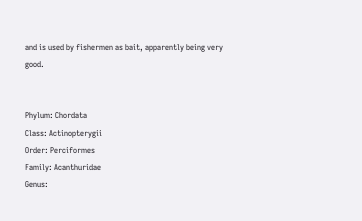and is used by fishermen as bait, apparently being very good.


Phylum: Chordata
Class: Actinopterygii
Order: Perciformes
Family: Acanthuridae
Genus: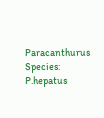Paracanthurus
Species: P.hepatus